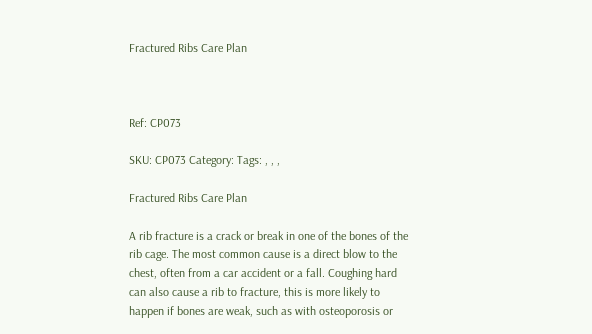Fractured Ribs Care Plan



Ref: CP073

SKU: CP073 Category: Tags: , , ,

Fractured Ribs Care Plan

A rib fracture is a crack or break in one of the bones of the rib cage. The most common cause is a direct blow to the chest, often from a car accident or a fall. Coughing hard can also cause a rib to fracture, this is more likely to happen if bones are weak, such as with osteoporosis or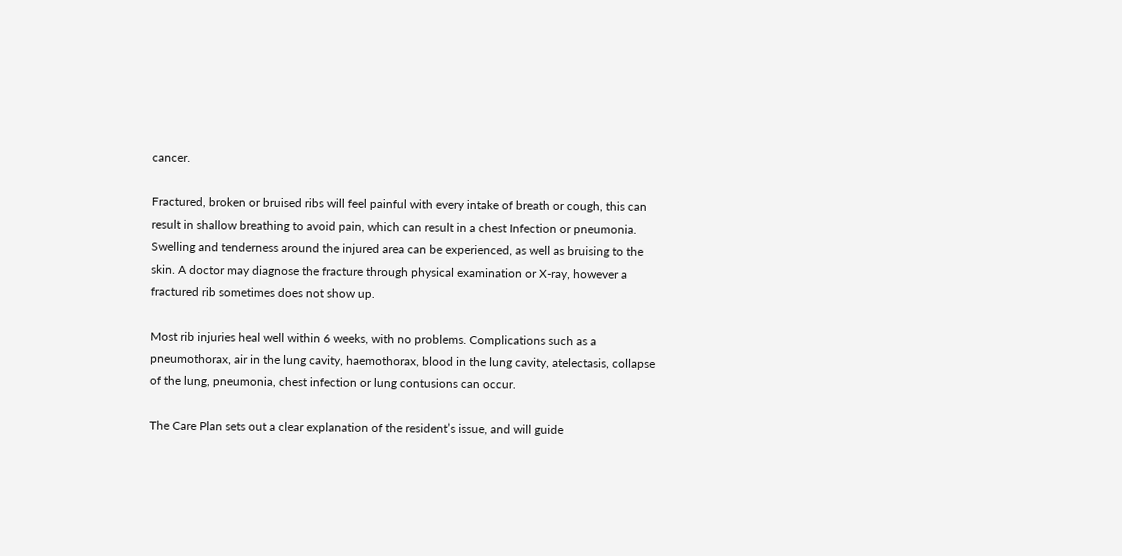cancer.

Fractured, broken or bruised ribs will feel painful with every intake of breath or cough, this can result in shallow breathing to avoid pain, which can result in a chest Infection or pneumonia. Swelling and tenderness around the injured area can be experienced, as well as bruising to the skin. A doctor may diagnose the fracture through physical examination or X-ray, however a fractured rib sometimes does not show up.

Most rib injuries heal well within 6 weeks, with no problems. Complications such as a pneumothorax, air in the lung cavity, haemothorax, blood in the lung cavity, atelectasis, collapse of the lung, pneumonia, chest infection or lung contusions can occur.

The Care Plan sets out a clear explanation of the resident’s issue, and will guide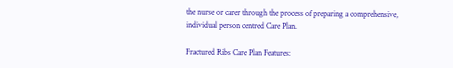the nurse or carer through the process of preparing a comprehensive, individual person centred Care Plan.

Fractured Ribs Care Plan Features: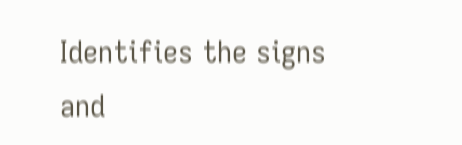Identifies the signs and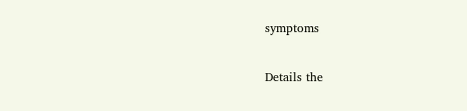symptoms

Details the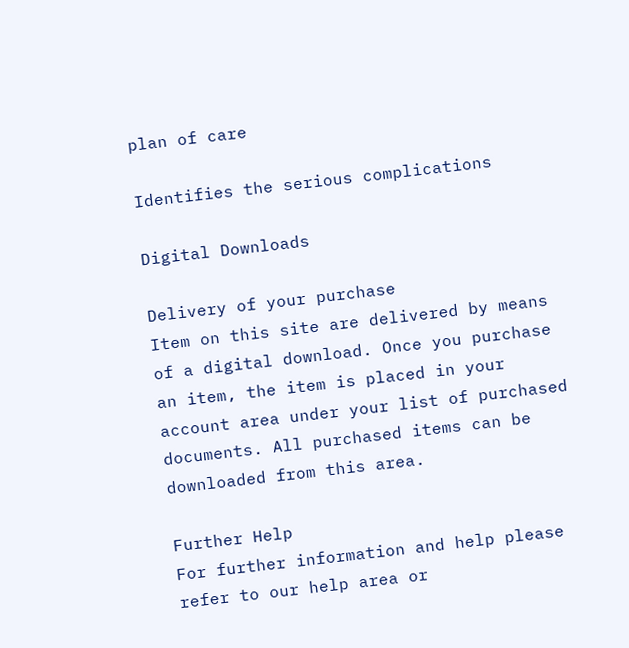plan of care

Identifies the serious complications

Digital Downloads

Delivery of your purchase
Item on this site are delivered by means of a digital download. Once you purchase an item, the item is placed in your account area under your list of purchased documents. All purchased items can be downloaded from this area.

Further Help
For further information and help please refer to our help area or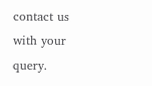contact us with your query.